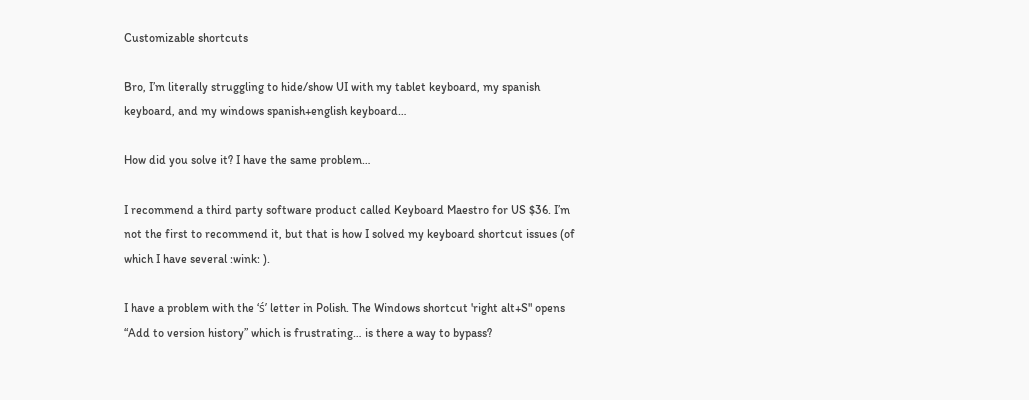Customizable shortcuts

Bro, I’m literally struggling to hide/show UI with my tablet keyboard, my spanish keyboard, and my windows spanish+english keyboard…

How did you solve it? I have the same problem…

I recommend a third party software product called Keyboard Maestro for US $36. I’m not the first to recommend it, but that is how I solved my keyboard shortcut issues (of which I have several :wink: ).

I have a problem with the ‘ś’ letter in Polish. The Windows shortcut 'right alt+S" opens “Add to version history” which is frustrating… is there a way to bypass?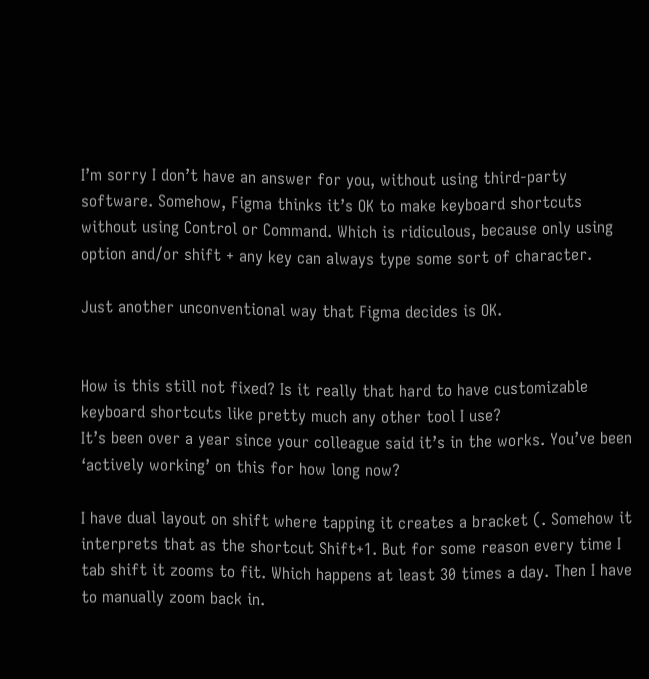I’m sorry I don’t have an answer for you, without using third-party software. Somehow, Figma thinks it’s OK to make keyboard shortcuts without using Control or Command. Which is ridiculous, because only using option and/or shift + any key can always type some sort of character.

Just another unconventional way that Figma decides is OK.


How is this still not fixed? Is it really that hard to have customizable keyboard shortcuts like pretty much any other tool I use?
It’s been over a year since your colleague said it’s in the works. You’ve been ‘actively working’ on this for how long now?

I have dual layout on shift where tapping it creates a bracket (. Somehow it interprets that as the shortcut Shift+1. But for some reason every time I tab shift it zooms to fit. Which happens at least 30 times a day. Then I have to manually zoom back in.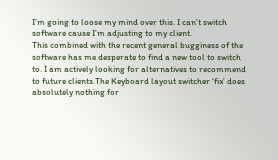I’m going to loose my mind over this. I can’t switch software cause I’m adjusting to my client.
This combined with the recent general bugginess of the software has me desperate to find a new tool to switch to. I am actively looking for alternatives to recommend to future clients.The Keyboard layout switcher ‘fix’ does absolutely nothing for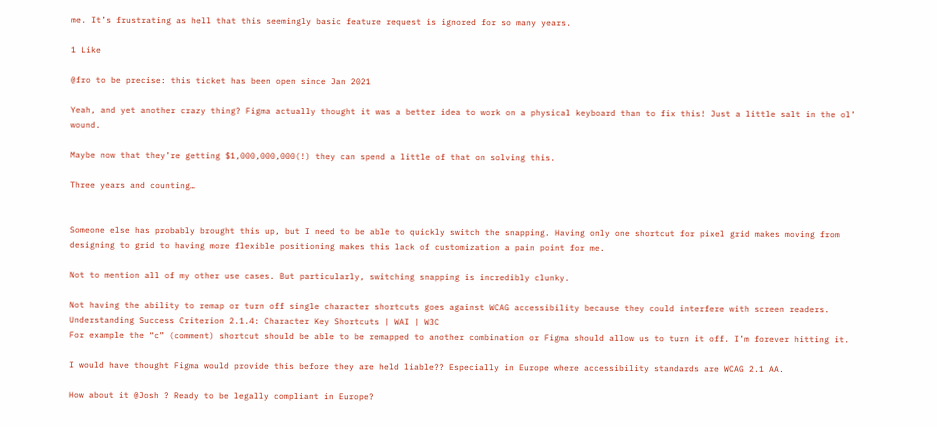me. It’s frustrating as hell that this seemingly basic feature request is ignored for so many years.

1 Like

@fro to be precise: this ticket has been open since Jan 2021

Yeah, and yet another crazy thing? Figma actually thought it was a better idea to work on a physical keyboard than to fix this! Just a little salt in the ol’ wound.

Maybe now that they’re getting $1,000,000,000(!) they can spend a little of that on solving this.

Three years and counting…


Someone else has probably brought this up, but I need to be able to quickly switch the snapping. Having only one shortcut for pixel grid makes moving from designing to grid to having more flexible positioning makes this lack of customization a pain point for me.

Not to mention all of my other use cases. But particularly, switching snapping is incredibly clunky.

Not having the ability to remap or turn off single character shortcuts goes against WCAG accessibility because they could interfere with screen readers. Understanding Success Criterion 2.1.4: Character Key Shortcuts | WAI | W3C
For example the “c” (comment) shortcut should be able to be remapped to another combination or Figma should allow us to turn it off. I’m forever hitting it.

I would have thought Figma would provide this before they are held liable?? Especially in Europe where accessibility standards are WCAG 2.1 AA.

How about it @Josh ? Ready to be legally compliant in Europe?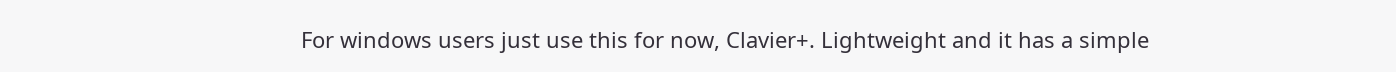For windows users just use this for now, Clavier+. Lightweight and it has a simple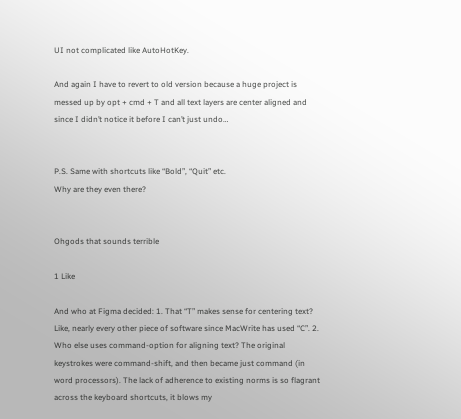UI not complicated like AutoHotKey.

And again I have to revert to old version because a huge project is messed up by opt + cmd + T and all text layers are center aligned and since I didn’t notice it before I can’t just undo…


P.S. Same with shortcuts like “Bold”, “Quit” etc.
Why are they even there?


Ohgods that sounds terrible

1 Like

And who at Figma decided: 1. That “T” makes sense for centering text? Like, nearly every other piece of software since MacWrite has used “C”. 2. Who else uses command-option for aligning text? The original keystrokes were command-shift, and then became just command (in word processors). The lack of adherence to existing norms is so flagrant across the keyboard shortcuts, it blows my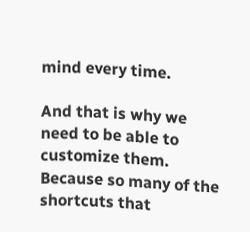mind every time.

And that is why we need to be able to customize them. Because so many of the shortcuts that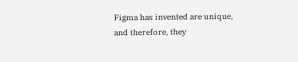Figma has invented are unique, and therefore, they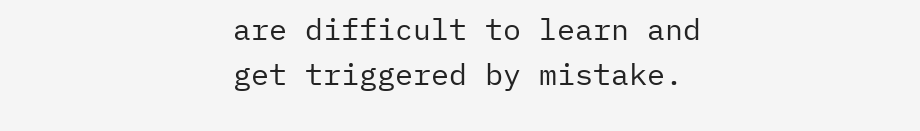are difficult to learn and get triggered by mistake.